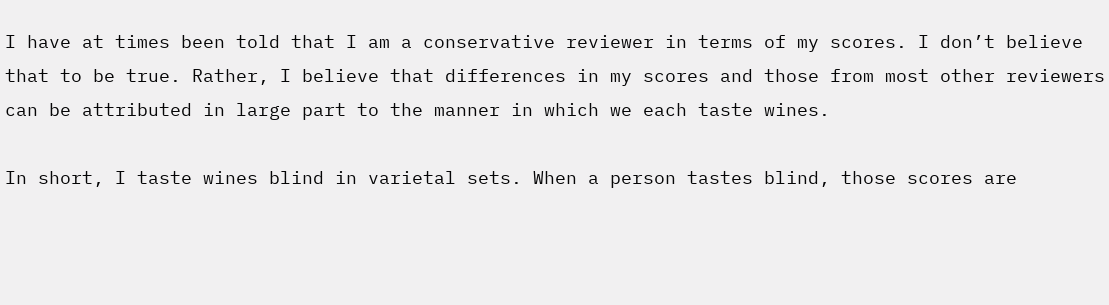I have at times been told that I am a conservative reviewer in terms of my scores. I don’t believe that to be true. Rather, I believe that differences in my scores and those from most other reviewers can be attributed in large part to the manner in which we each taste wines.

In short, I taste wines blind in varietal sets. When a person tastes blind, those scores are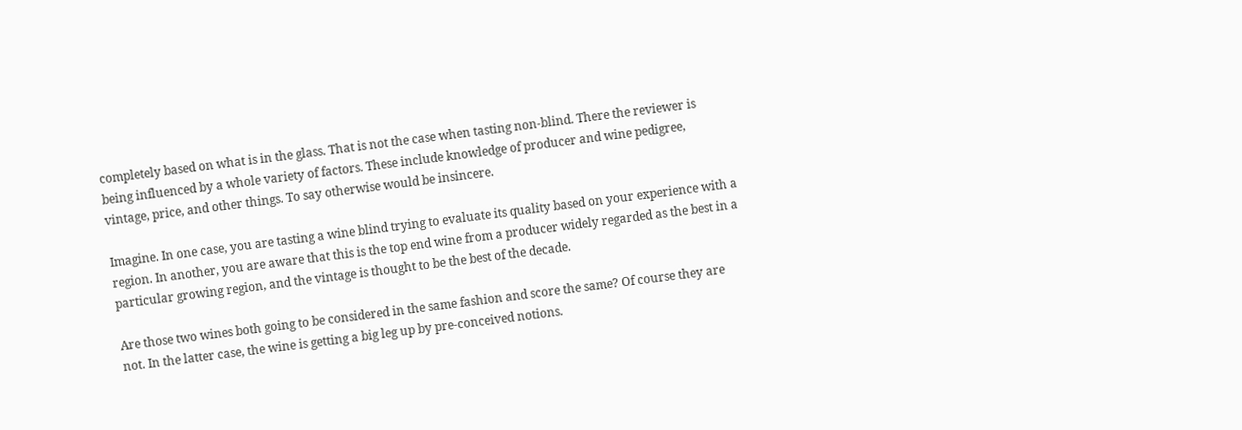completely based on what is in the glass. That is not the case when tasting non-blind. There the reviewer is being influenced by a whole variety of factors. These include knowledge of producer and wine pedigree, vintage, price, and other things. To say otherwise would be insincere.

Imagine. In one case, you are tasting a wine blind trying to evaluate its quality based on your experience with a region. In another, you are aware that this is the top end wine from a producer widely regarded as the best in a particular growing region, and the vintage is thought to be the best of the decade.

Are those two wines both going to be considered in the same fashion and score the same? Of course they are not. In the latter case, the wine is getting a big leg up by pre-conceived notions.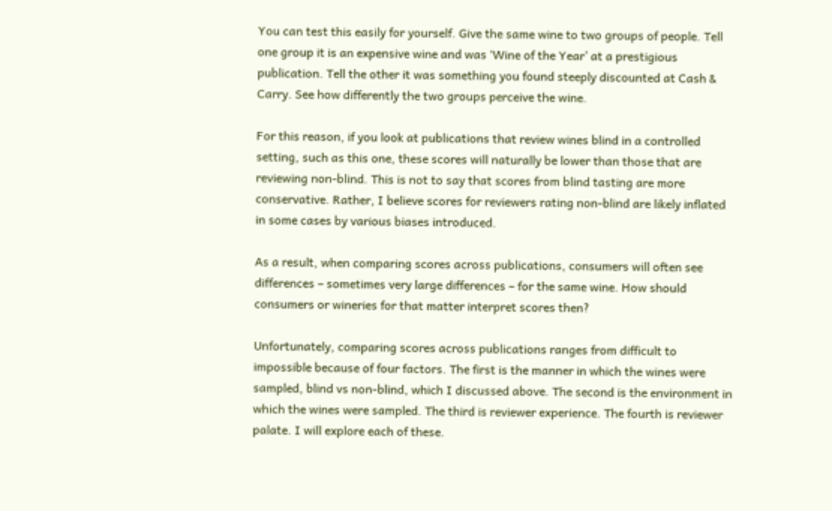You can test this easily for yourself. Give the same wine to two groups of people. Tell one group it is an expensive wine and was ‘Wine of the Year’ at a prestigious publication. Tell the other it was something you found steeply discounted at Cash & Carry. See how differently the two groups perceive the wine.

For this reason, if you look at publications that review wines blind in a controlled setting, such as this one, these scores will naturally be lower than those that are reviewing non-blind. This is not to say that scores from blind tasting are more conservative. Rather, I believe scores for reviewers rating non-blind are likely inflated in some cases by various biases introduced.

As a result, when comparing scores across publications, consumers will often see differences – sometimes very large differences – for the same wine. How should consumers or wineries for that matter interpret scores then?

Unfortunately, comparing scores across publications ranges from difficult to impossible because of four factors. The first is the manner in which the wines were sampled, blind vs non-blind, which I discussed above. The second is the environment in which the wines were sampled. The third is reviewer experience. The fourth is reviewer palate. I will explore each of these.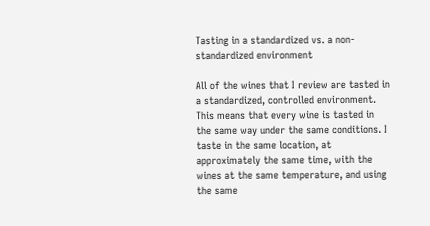Tasting in a standardized vs. a non-standardized environment

All of the wines that I review are tasted in a standardized, controlled environment. This means that every wine is tasted in the same way under the same conditions. I taste in the same location, at approximately the same time, with the wines at the same temperature, and using the same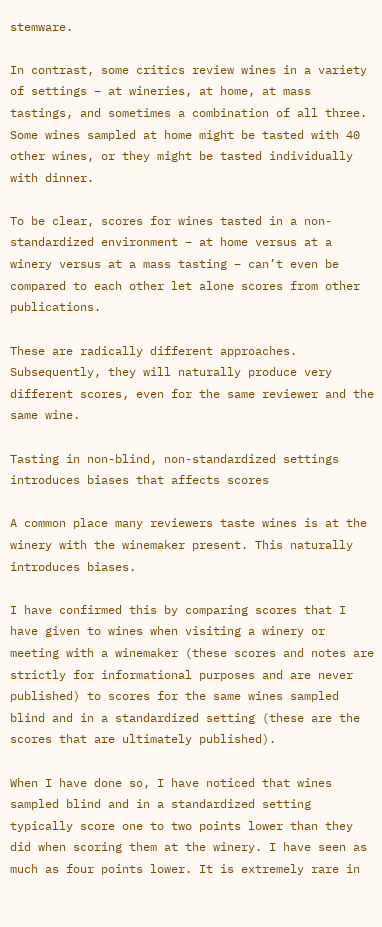stemware.

In contrast, some critics review wines in a variety of settings – at wineries, at home, at mass tastings, and sometimes a combination of all three. Some wines sampled at home might be tasted with 40 other wines, or they might be tasted individually with dinner.

To be clear, scores for wines tasted in a non-standardized environment – at home versus at a winery versus at a mass tasting – can’t even be compared to each other let alone scores from other publications.

These are radically different approaches. Subsequently, they will naturally produce very different scores, even for the same reviewer and the same wine.

Tasting in non-blind, non-standardized settings introduces biases that affects scores

A common place many reviewers taste wines is at the winery with the winemaker present. This naturally introduces biases.

I have confirmed this by comparing scores that I have given to wines when visiting a winery or meeting with a winemaker (these scores and notes are strictly for informational purposes and are never published) to scores for the same wines sampled blind and in a standardized setting (these are the scores that are ultimately published).

When I have done so, I have noticed that wines sampled blind and in a standardized setting typically score one to two points lower than they did when scoring them at the winery. I have seen as much as four points lower. It is extremely rare in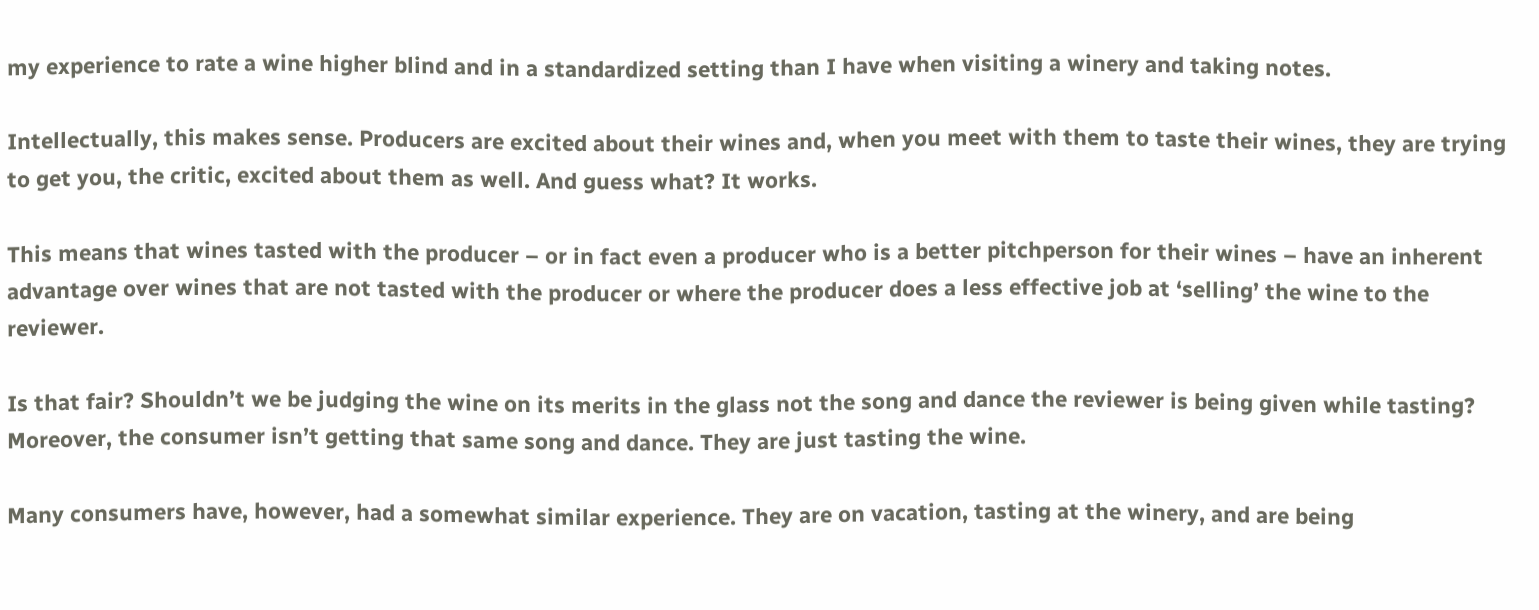my experience to rate a wine higher blind and in a standardized setting than I have when visiting a winery and taking notes.

Intellectually, this makes sense. Producers are excited about their wines and, when you meet with them to taste their wines, they are trying to get you, the critic, excited about them as well. And guess what? It works.

This means that wines tasted with the producer – or in fact even a producer who is a better pitchperson for their wines – have an inherent advantage over wines that are not tasted with the producer or where the producer does a less effective job at ‘selling’ the wine to the reviewer.

Is that fair? Shouldn’t we be judging the wine on its merits in the glass not the song and dance the reviewer is being given while tasting? Moreover, the consumer isn’t getting that same song and dance. They are just tasting the wine.

Many consumers have, however, had a somewhat similar experience. They are on vacation, tasting at the winery, and are being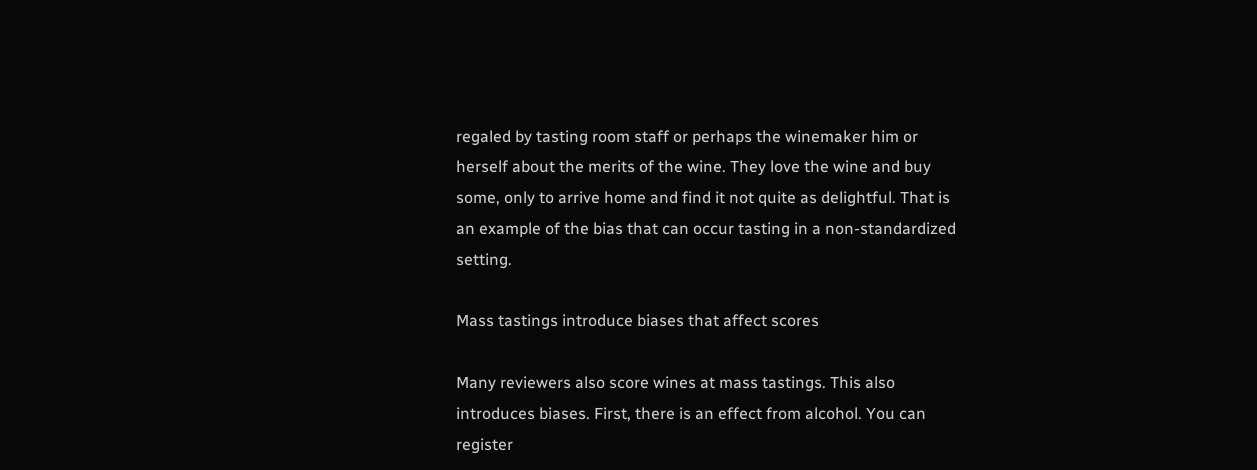regaled by tasting room staff or perhaps the winemaker him or herself about the merits of the wine. They love the wine and buy some, only to arrive home and find it not quite as delightful. That is an example of the bias that can occur tasting in a non-standardized setting.

Mass tastings introduce biases that affect scores

Many reviewers also score wines at mass tastings. This also introduces biases. First, there is an effect from alcohol. You can register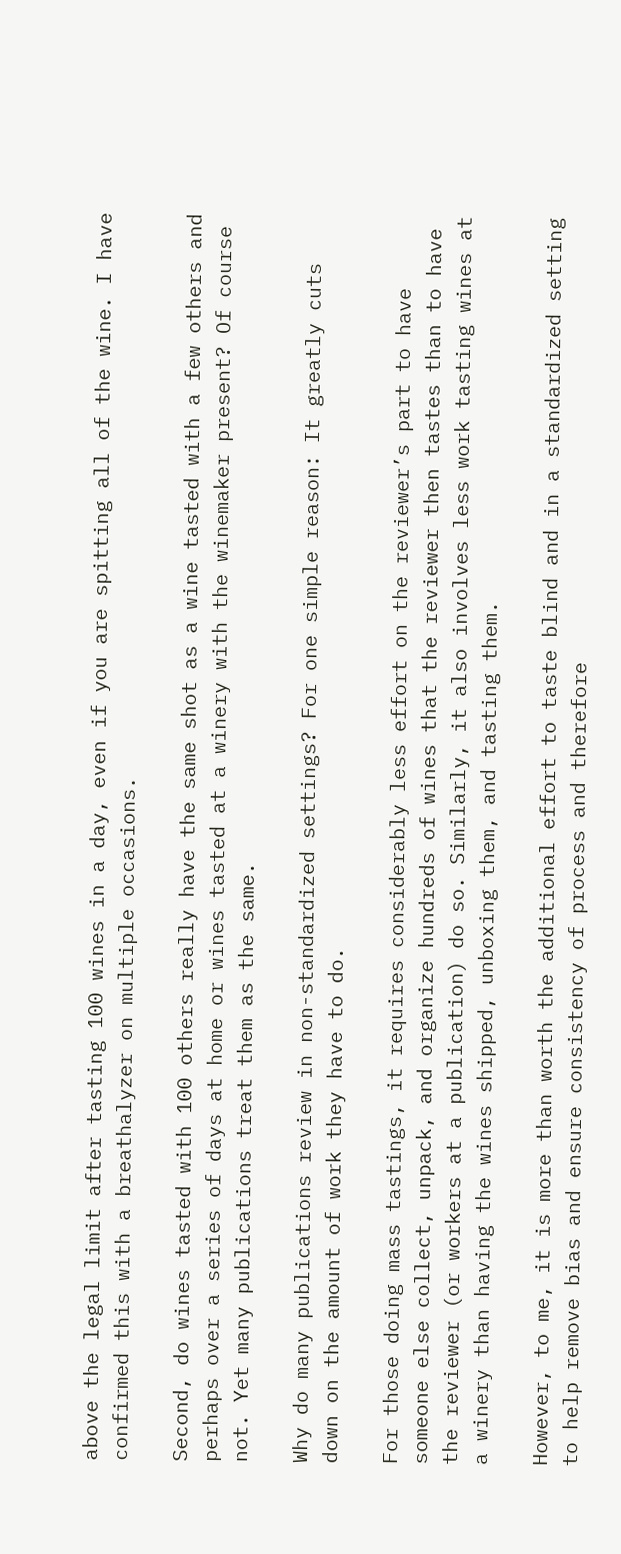above the legal limit after tasting 100 wines in a day, even if you are spitting all of the wine. I have confirmed this with a breathalyzer on multiple occasions.

Second, do wines tasted with 100 others really have the same shot as a wine tasted with a few others and perhaps over a series of days at home or wines tasted at a winery with the winemaker present? Of course not. Yet many publications treat them as the same.

Why do many publications review in non-standardized settings? For one simple reason: It greatly cuts down on the amount of work they have to do.

For those doing mass tastings, it requires considerably less effort on the reviewer’s part to have someone else collect, unpack, and organize hundreds of wines that the reviewer then tastes than to have the reviewer (or workers at a publication) do so. Similarly, it also involves less work tasting wines at a winery than having the wines shipped, unboxing them, and tasting them.

However, to me, it is more than worth the additional effort to taste blind and in a standardized setting to help remove bias and ensure consistency of process and therefore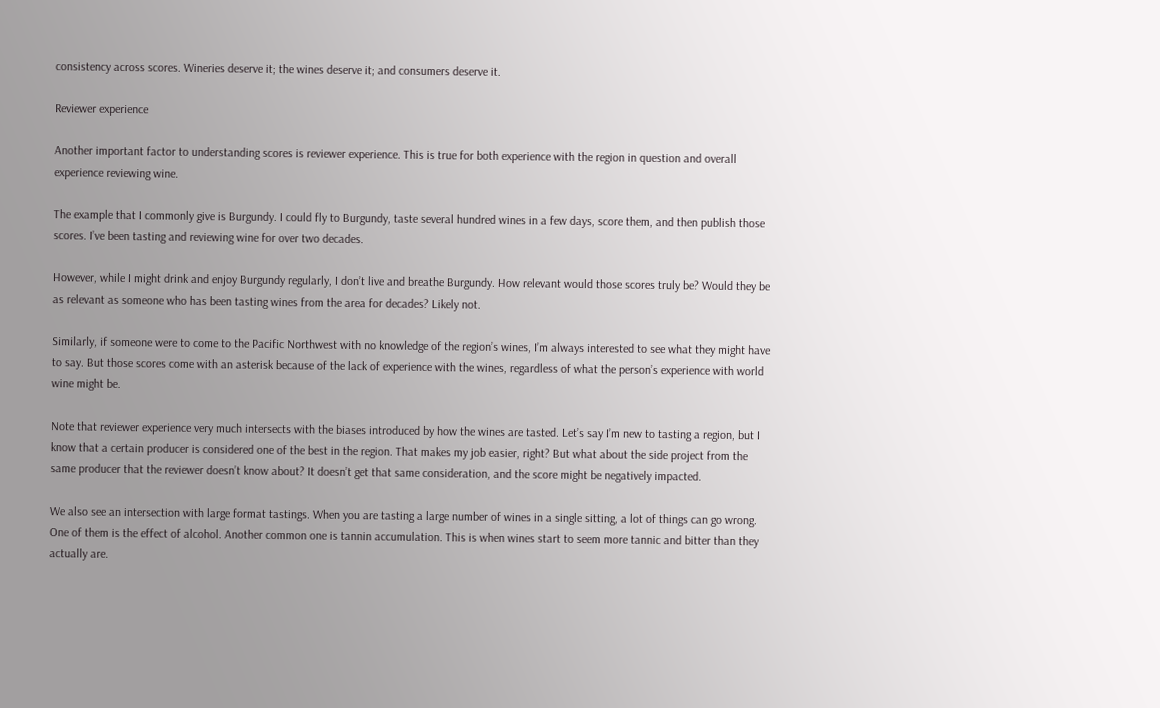consistency across scores. Wineries deserve it; the wines deserve it; and consumers deserve it.

Reviewer experience

Another important factor to understanding scores is reviewer experience. This is true for both experience with the region in question and overall experience reviewing wine.

The example that I commonly give is Burgundy. I could fly to Burgundy, taste several hundred wines in a few days, score them, and then publish those scores. I’ve been tasting and reviewing wine for over two decades.

However, while I might drink and enjoy Burgundy regularly, I don’t live and breathe Burgundy. How relevant would those scores truly be? Would they be as relevant as someone who has been tasting wines from the area for decades? Likely not.

Similarly, if someone were to come to the Pacific Northwest with no knowledge of the region’s wines, I’m always interested to see what they might have to say. But those scores come with an asterisk because of the lack of experience with the wines, regardless of what the person’s experience with world wine might be.

Note that reviewer experience very much intersects with the biases introduced by how the wines are tasted. Let’s say I’m new to tasting a region, but I know that a certain producer is considered one of the best in the region. That makes my job easier, right? But what about the side project from the same producer that the reviewer doesn’t know about? It doesn’t get that same consideration, and the score might be negatively impacted.

We also see an intersection with large format tastings. When you are tasting a large number of wines in a single sitting, a lot of things can go wrong. One of them is the effect of alcohol. Another common one is tannin accumulation. This is when wines start to seem more tannic and bitter than they actually are.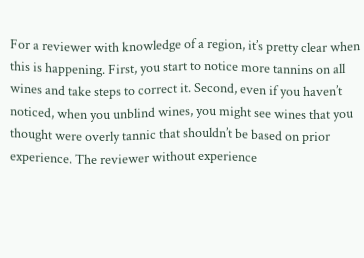For a reviewer with knowledge of a region, it’s pretty clear when this is happening. First, you start to notice more tannins on all wines and take steps to correct it. Second, even if you haven’t noticed, when you unblind wines, you might see wines that you thought were overly tannic that shouldn’t be based on prior experience. The reviewer without experience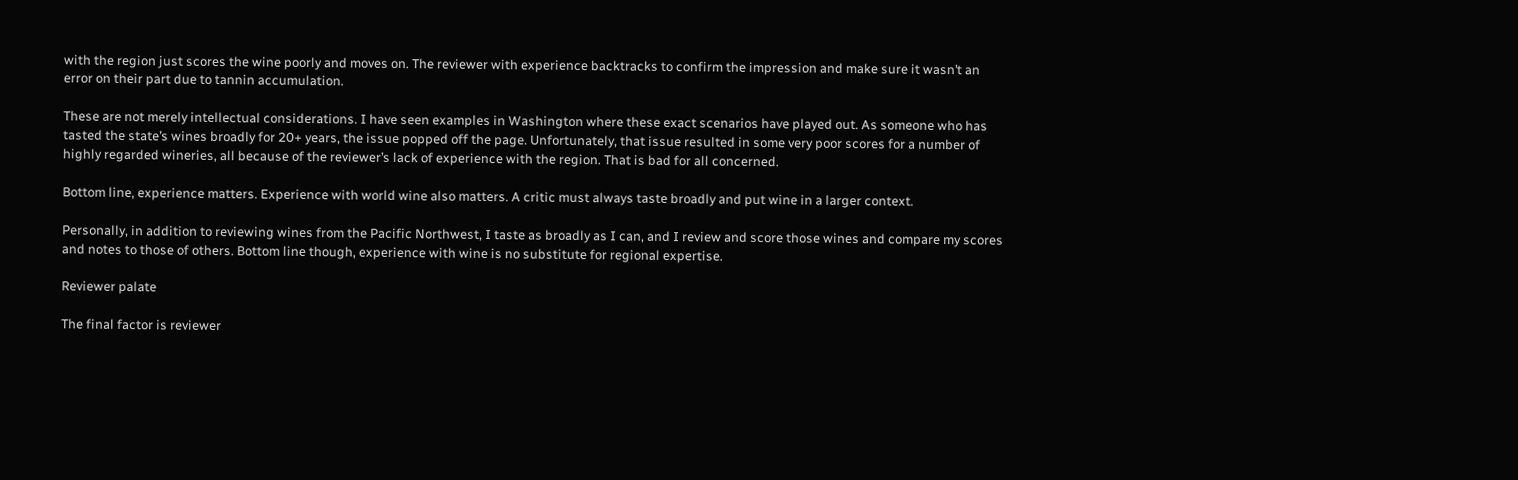with the region just scores the wine poorly and moves on. The reviewer with experience backtracks to confirm the impression and make sure it wasn’t an error on their part due to tannin accumulation.

These are not merely intellectual considerations. I have seen examples in Washington where these exact scenarios have played out. As someone who has tasted the state’s wines broadly for 20+ years, the issue popped off the page. Unfortunately, that issue resulted in some very poor scores for a number of highly regarded wineries, all because of the reviewer’s lack of experience with the region. That is bad for all concerned.

Bottom line, experience matters. Experience with world wine also matters. A critic must always taste broadly and put wine in a larger context.

Personally, in addition to reviewing wines from the Pacific Northwest, I taste as broadly as I can, and I review and score those wines and compare my scores and notes to those of others. Bottom line though, experience with wine is no substitute for regional expertise.

Reviewer palate

The final factor is reviewer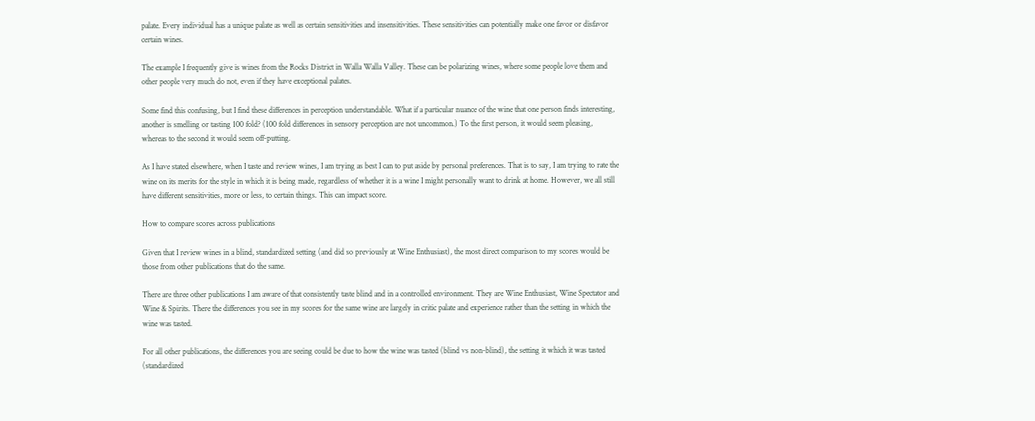palate. Every individual has a unique palate as well as certain sensitivities and insensitivities. These sensitivities can potentially make one favor or disfavor certain wines.

The example I frequently give is wines from the Rocks District in Walla Walla Valley. These can be polarizing wines, where some people love them and other people very much do not, even if they have exceptional palates.

Some find this confusing, but I find these differences in perception understandable. What if a particular nuance of the wine that one person finds interesting, another is smelling or tasting 100 fold? (100 fold differences in sensory perception are not uncommon.) To the first person, it would seem pleasing, whereas to the second it would seem off-putting.

As I have stated elsewhere, when I taste and review wines, I am trying as best I can to put aside by personal preferences. That is to say, I am trying to rate the wine on its merits for the style in which it is being made, regardless of whether it is a wine I might personally want to drink at home. However, we all still have different sensitivities, more or less, to certain things. This can impact score.

How to compare scores across publications

Given that I review wines in a blind, standardized setting (and did so previously at Wine Enthusiast), the most direct comparison to my scores would be those from other publications that do the same.

There are three other publications I am aware of that consistently taste blind and in a controlled environment. They are Wine Enthusiast, Wine Spectator and Wine & Spirits. There the differences you see in my scores for the same wine are largely in critic palate and experience rather than the setting in which the wine was tasted.

For all other publications, the differences you are seeing could be due to how the wine was tasted (blind vs non-blind), the setting it which it was tasted (standardized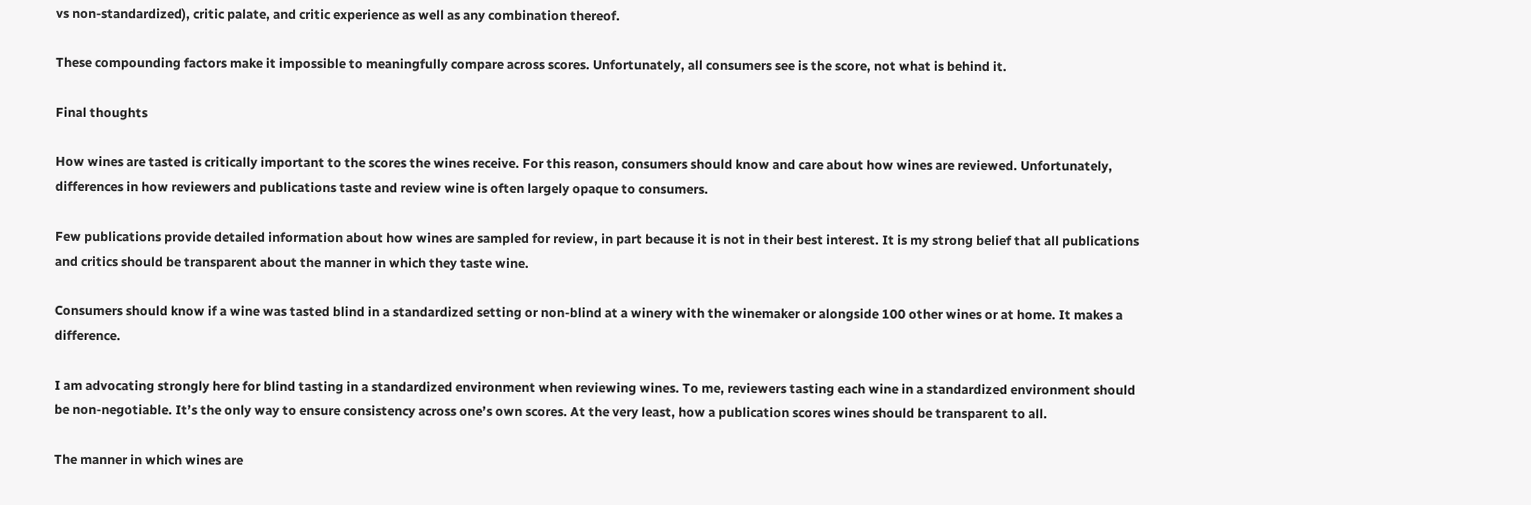vs non-standardized), critic palate, and critic experience as well as any combination thereof.

These compounding factors make it impossible to meaningfully compare across scores. Unfortunately, all consumers see is the score, not what is behind it.

Final thoughts

How wines are tasted is critically important to the scores the wines receive. For this reason, consumers should know and care about how wines are reviewed. Unfortunately, differences in how reviewers and publications taste and review wine is often largely opaque to consumers.

Few publications provide detailed information about how wines are sampled for review, in part because it is not in their best interest. It is my strong belief that all publications and critics should be transparent about the manner in which they taste wine.

Consumers should know if a wine was tasted blind in a standardized setting or non-blind at a winery with the winemaker or alongside 100 other wines or at home. It makes a difference.

I am advocating strongly here for blind tasting in a standardized environment when reviewing wines. To me, reviewers tasting each wine in a standardized environment should be non-negotiable. It’s the only way to ensure consistency across one’s own scores. At the very least, how a publication scores wines should be transparent to all.

The manner in which wines are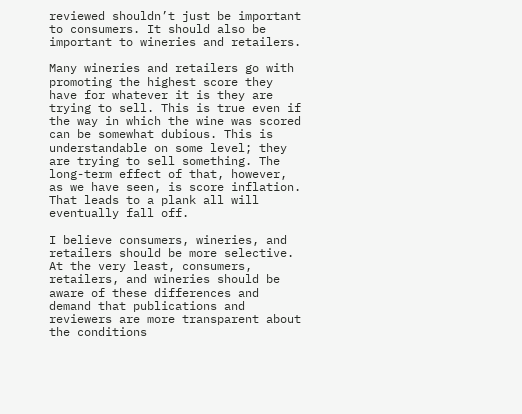reviewed shouldn’t just be important to consumers. It should also be important to wineries and retailers.

Many wineries and retailers go with promoting the highest score they have for whatever it is they are trying to sell. This is true even if the way in which the wine was scored can be somewhat dubious. This is understandable on some level; they are trying to sell something. The long-term effect of that, however, as we have seen, is score inflation. That leads to a plank all will eventually fall off.

I believe consumers, wineries, and retailers should be more selective. At the very least, consumers, retailers, and wineries should be aware of these differences and demand that publications and reviewers are more transparent about the conditions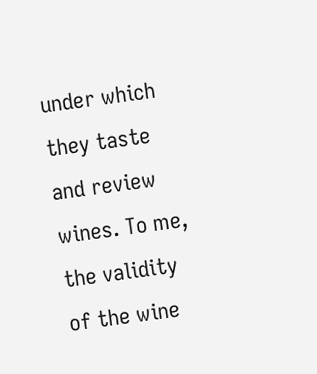under which they taste and review wines. To me, the validity of the wine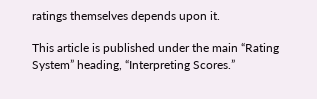ratings themselves depends upon it.

This article is published under the main “Rating System” heading, “Interpreting Scores.”